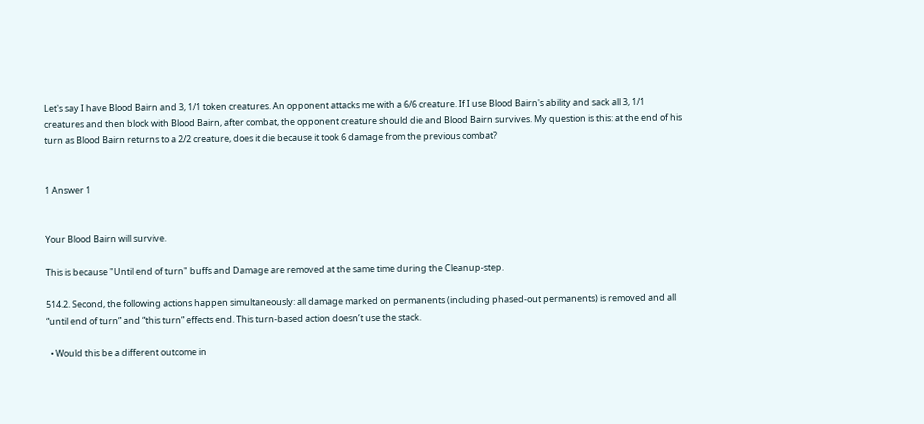Let's say I have Blood Bairn and 3, 1/1 token creatures. An opponent attacks me with a 6/6 creature. If I use Blood Bairn's ability and sack all 3, 1/1 creatures and then block with Blood Bairn, after combat, the opponent creature should die and Blood Bairn survives. My question is this: at the end of his turn as Blood Bairn returns to a 2/2 creature, does it die because it took 6 damage from the previous combat?


1 Answer 1


Your Blood Bairn will survive.

This is because "Until end of turn" buffs and Damage are removed at the same time during the Cleanup-step.

514.2. Second, the following actions happen simultaneously: all damage marked on permanents (including phased-out permanents) is removed and all “until end of turn” and “this turn” effects end. This turn-based action doesn’t use the stack.

  • Would this be a different outcome in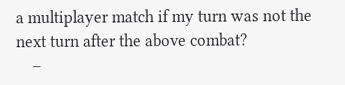a multiplayer match if my turn was not the next turn after the above combat?
    –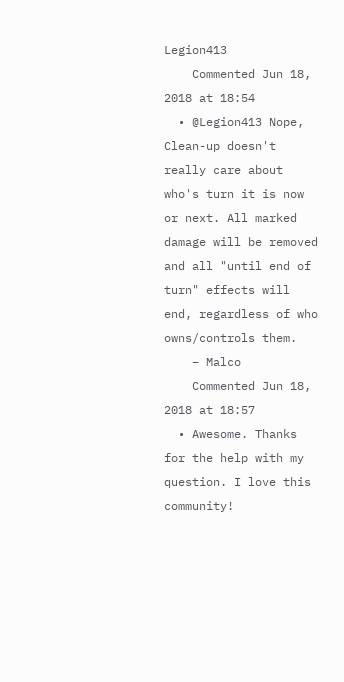Legion413
    Commented Jun 18, 2018 at 18:54
  • @Legion413 Nope, Clean-up doesn't really care about who's turn it is now or next. All marked damage will be removed and all "until end of turn" effects will end, regardless of who owns/controls them.
    – Malco
    Commented Jun 18, 2018 at 18:57
  • Awesome. Thanks for the help with my question. I love this community!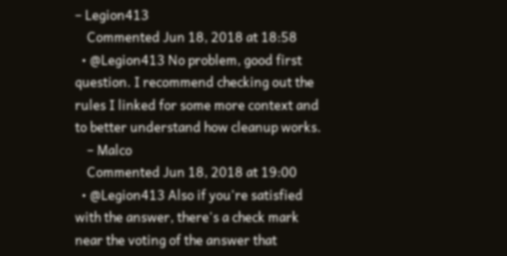– Legion413
    Commented Jun 18, 2018 at 18:58
  • @Legion413 No problem, good first question. I recommend checking out the rules I linked for some more context and to better understand how cleanup works.
    – Malco
    Commented Jun 18, 2018 at 19:00
  • @Legion413 Also if you're satisfied with the answer, there's a check mark near the voting of the answer that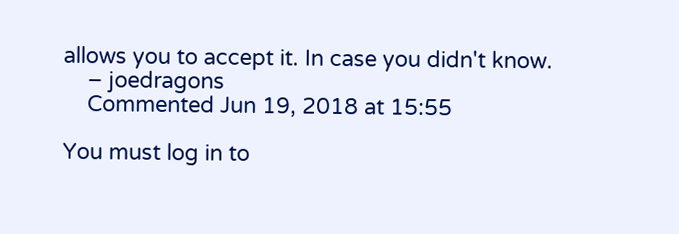allows you to accept it. In case you didn't know.
    – joedragons
    Commented Jun 19, 2018 at 15:55

You must log in to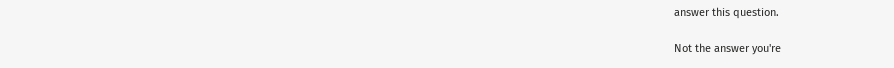answer this question.

Not the answer you're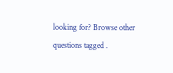looking for? Browse other questions tagged .